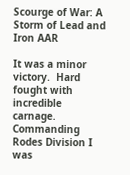Scourge of War: A Storm of Lead and Iron AAR

It was a minor victory.  Hard fought with incredible carnage.  Commanding Rodes Division I was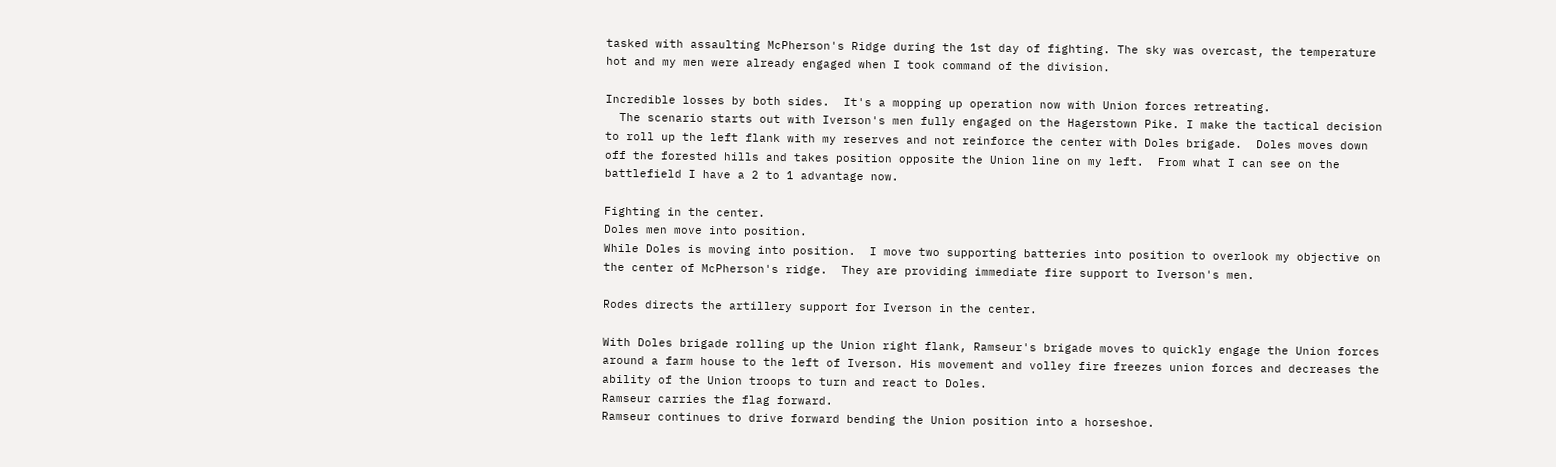tasked with assaulting McPherson's Ridge during the 1st day of fighting. The sky was overcast, the temperature hot and my men were already engaged when I took command of the division.

Incredible losses by both sides.  It's a mopping up operation now with Union forces retreating.
  The scenario starts out with Iverson's men fully engaged on the Hagerstown Pike. I make the tactical decision to roll up the left flank with my reserves and not reinforce the center with Doles brigade.  Doles moves down off the forested hills and takes position opposite the Union line on my left.  From what I can see on the battlefield I have a 2 to 1 advantage now.

Fighting in the center.
Doles men move into position.
While Doles is moving into position.  I move two supporting batteries into position to overlook my objective on the center of McPherson's ridge.  They are providing immediate fire support to Iverson's men.

Rodes directs the artillery support for Iverson in the center.

With Doles brigade rolling up the Union right flank, Ramseur's brigade moves to quickly engage the Union forces around a farm house to the left of Iverson. His movement and volley fire freezes union forces and decreases the ability of the Union troops to turn and react to Doles.
Ramseur carries the flag forward.
Ramseur continues to drive forward bending the Union position into a horseshoe.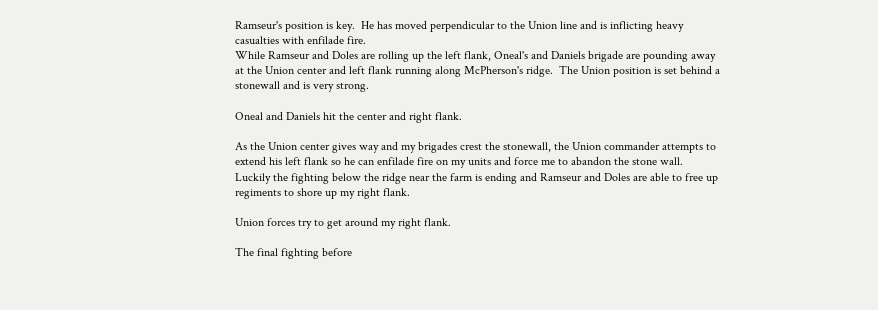Ramseur's position is key.  He has moved perpendicular to the Union line and is inflicting heavy casualties with enfilade fire.
While Ramseur and Doles are rolling up the left flank, Oneal's and Daniels brigade are pounding away at the Union center and left flank running along McPherson's ridge.  The Union position is set behind a stonewall and is very strong.

Oneal and Daniels hit the center and right flank.

As the Union center gives way and my brigades crest the stonewall, the Union commander attempts to extend his left flank so he can enfilade fire on my units and force me to abandon the stone wall. Luckily the fighting below the ridge near the farm is ending and Ramseur and Doles are able to free up regiments to shore up my right flank.

Union forces try to get around my right flank.

The final fighting before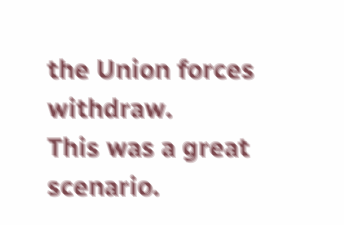the Union forces withdraw.
This was a great scenario.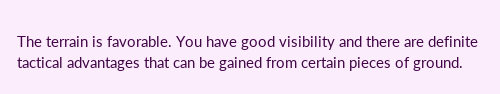The terrain is favorable. You have good visibility and there are definite tactical advantages that can be gained from certain pieces of ground.